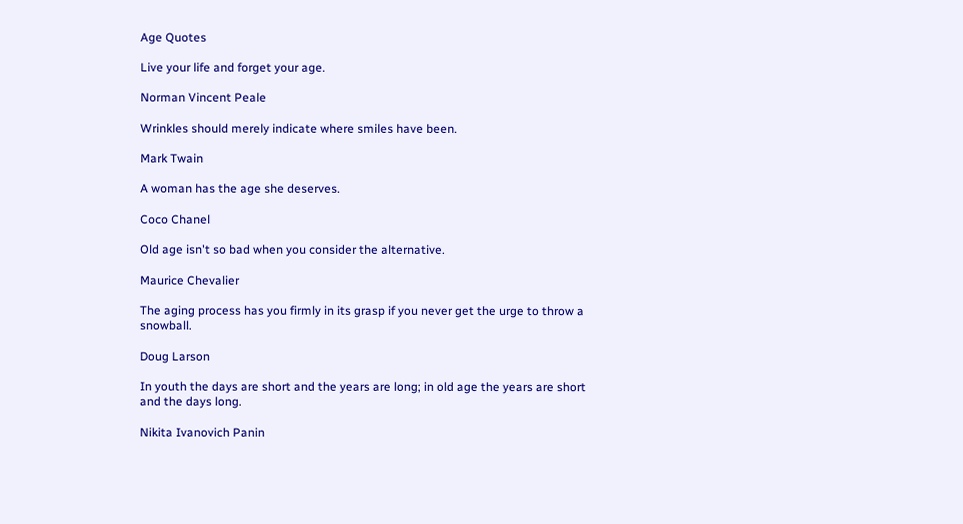Age Quotes

Live your life and forget your age.

Norman Vincent Peale

Wrinkles should merely indicate where smiles have been.

Mark Twain

A woman has the age she deserves.

Coco Chanel

Old age isn't so bad when you consider the alternative.

Maurice Chevalier

The aging process has you firmly in its grasp if you never get the urge to throw a snowball.

Doug Larson

In youth the days are short and the years are long; in old age the years are short and the days long.

Nikita Ivanovich Panin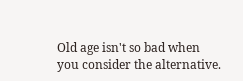Old age isn't so bad when you consider the alternative.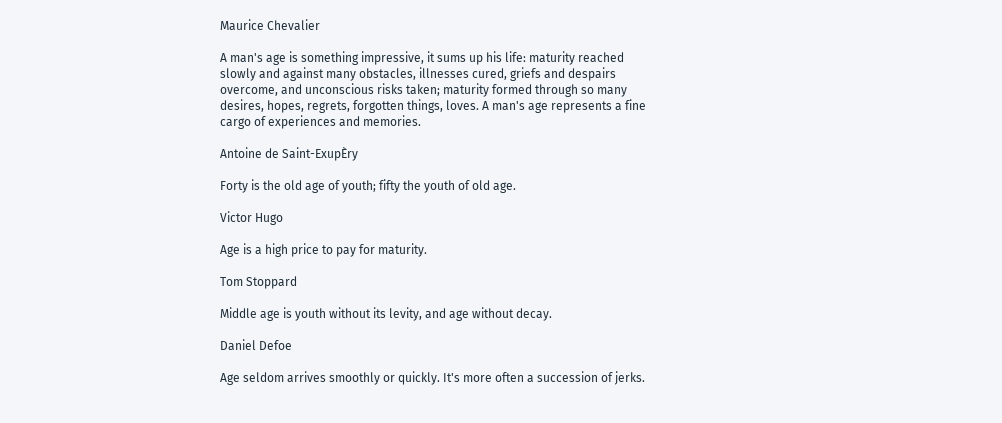Maurice Chevalier

A man's age is something impressive, it sums up his life: maturity reached slowly and against many obstacles, illnesses cured, griefs and despairs overcome, and unconscious risks taken; maturity formed through so many desires, hopes, regrets, forgotten things, loves. A man's age represents a fine cargo of experiences and memories.

Antoine de Saint-ExupÈry

Forty is the old age of youth; fifty the youth of old age.

Victor Hugo

Age is a high price to pay for maturity.

Tom Stoppard

Middle age is youth without its levity, and age without decay.

Daniel Defoe

Age seldom arrives smoothly or quickly. It's more often a succession of jerks.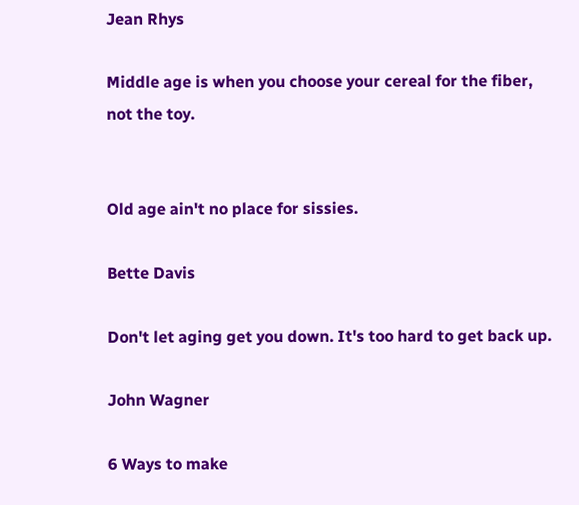Jean Rhys

Middle age is when you choose your cereal for the fiber, not the toy.


Old age ain't no place for sissies.

Bette Davis

Don't let aging get you down. It's too hard to get back up.

John Wagner

6 Ways to make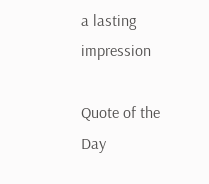a lasting impression

Quote of the Day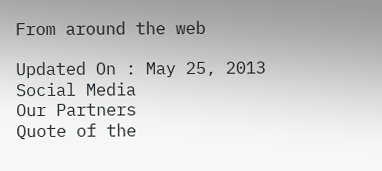From around the web

Updated On : May 25, 2013
Social Media
Our Partners
Quote of the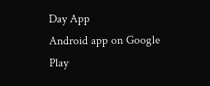Day App
Android app on Google Play